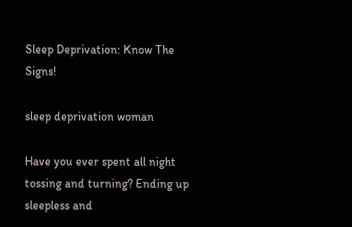Sleep Deprivation: Know The Signs!

sleep deprivation woman

Have you ever spent all night tossing and turning? Ending up sleepless and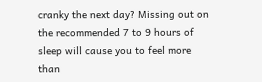cranky the next day? Missing out on the recommended 7 to 9 hours of sleep will cause you to feel more than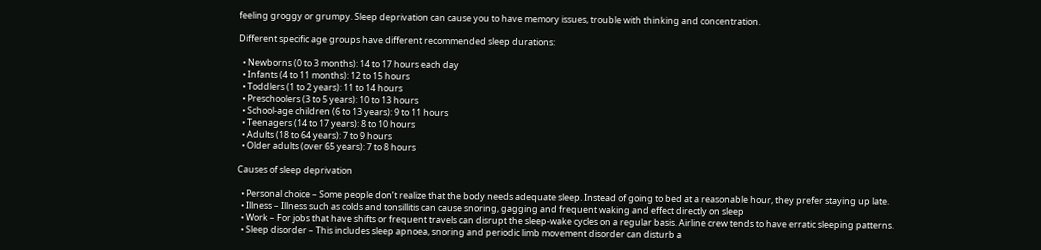feeling groggy or grumpy. Sleep deprivation can cause you to have memory issues, trouble with thinking and concentration.

Different specific age groups have different recommended sleep durations:

  • Newborns (0 to 3 months): 14 to 17 hours each day
  • Infants (4 to 11 months): 12 to 15 hours
  • Toddlers (1 to 2 years): 11 to 14 hours
  • Preschoolers (3 to 5 years): 10 to 13 hours
  • School-age children (6 to 13 years): 9 to 11 hours
  • Teenagers (14 to 17 years): 8 to 10 hours
  • Adults (18 to 64 years): 7 to 9 hours
  • Older adults (over 65 years): 7 to 8 hours

Causes of sleep deprivation

  • Personal choice – Some people don’t realize that the body needs adequate sleep. Instead of going to bed at a reasonable hour, they prefer staying up late.
  • Illness – Illness such as colds and tonsillitis can cause snoring, gagging and frequent waking and effect directly on sleep
  • Work – For jobs that have shifts or frequent travels can disrupt the sleep-wake cycles on a regular basis. Airline crew tends to have erratic sleeping patterns.
  • Sleep disorder – This includes sleep apnoea, snoring and periodic limb movement disorder can disturb a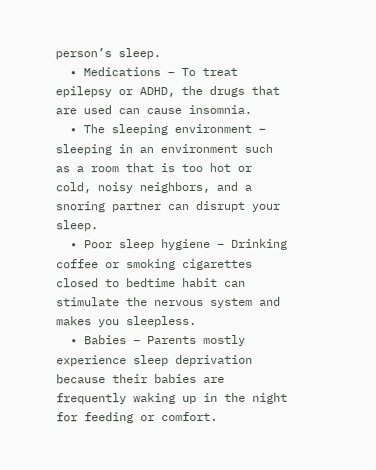person’s sleep.
  • Medications – To treat epilepsy or ADHD, the drugs that are used can cause insomnia.
  • The sleeping environment – sleeping in an environment such as a room that is too hot or cold, noisy neighbors, and a snoring partner can disrupt your sleep.
  • Poor sleep hygiene – Drinking coffee or smoking cigarettes closed to bedtime habit can stimulate the nervous system and makes you sleepless.
  • Babies – Parents mostly experience sleep deprivation because their babies are frequently waking up in the night for feeding or comfort.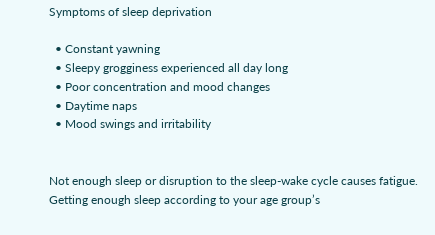Symptoms of sleep deprivation

  • Constant yawning
  • Sleepy grogginess experienced all day long
  • Poor concentration and mood changes
  • Daytime naps
  • Mood swings and irritability


Not enough sleep or disruption to the sleep-wake cycle causes fatigue.  Getting enough sleep according to your age group’s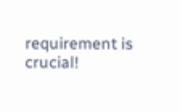requirement is crucial!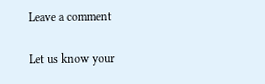Leave a comment

Let us know your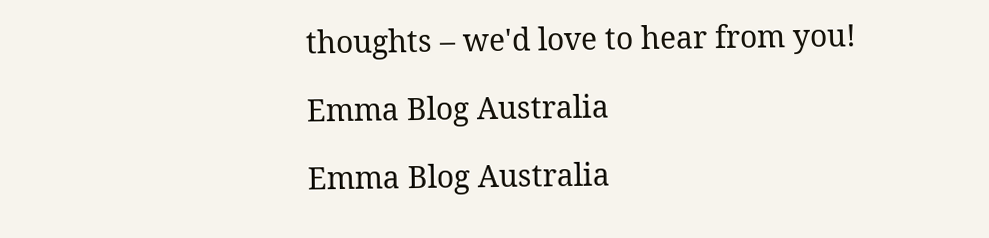thoughts – we'd love to hear from you!

Emma Blog Australia

Emma Blog Australia